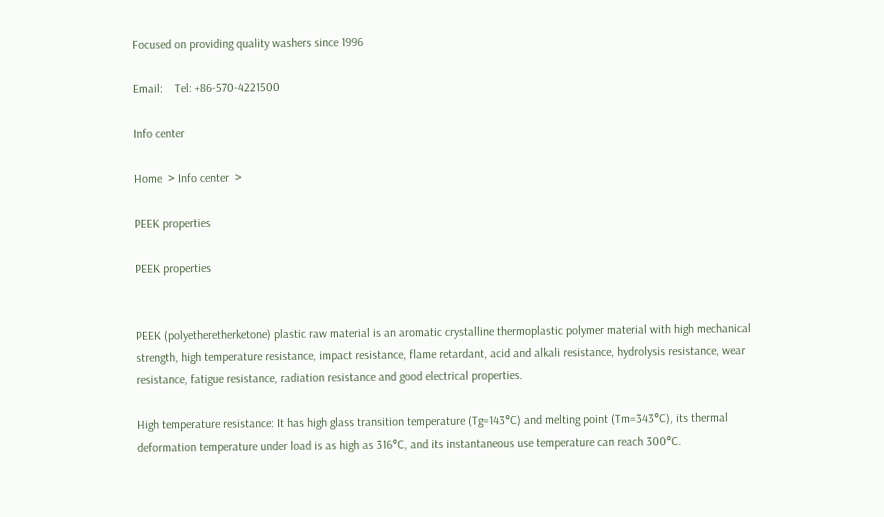Focused on providing quality washers since 1996

Email:    Tel: +86-570-4221500

Info center

Home  > Info center  >

PEEK properties

PEEK properties


PEEK (polyetheretherketone) plastic raw material is an aromatic crystalline thermoplastic polymer material with high mechanical strength, high temperature resistance, impact resistance, flame retardant, acid and alkali resistance, hydrolysis resistance, wear resistance, fatigue resistance, radiation resistance and good electrical properties.

High temperature resistance: It has high glass transition temperature (Tg=143°C) and melting point (Tm=343°C), its thermal deformation temperature under load is as high as 316°C, and its instantaneous use temperature can reach 300°C.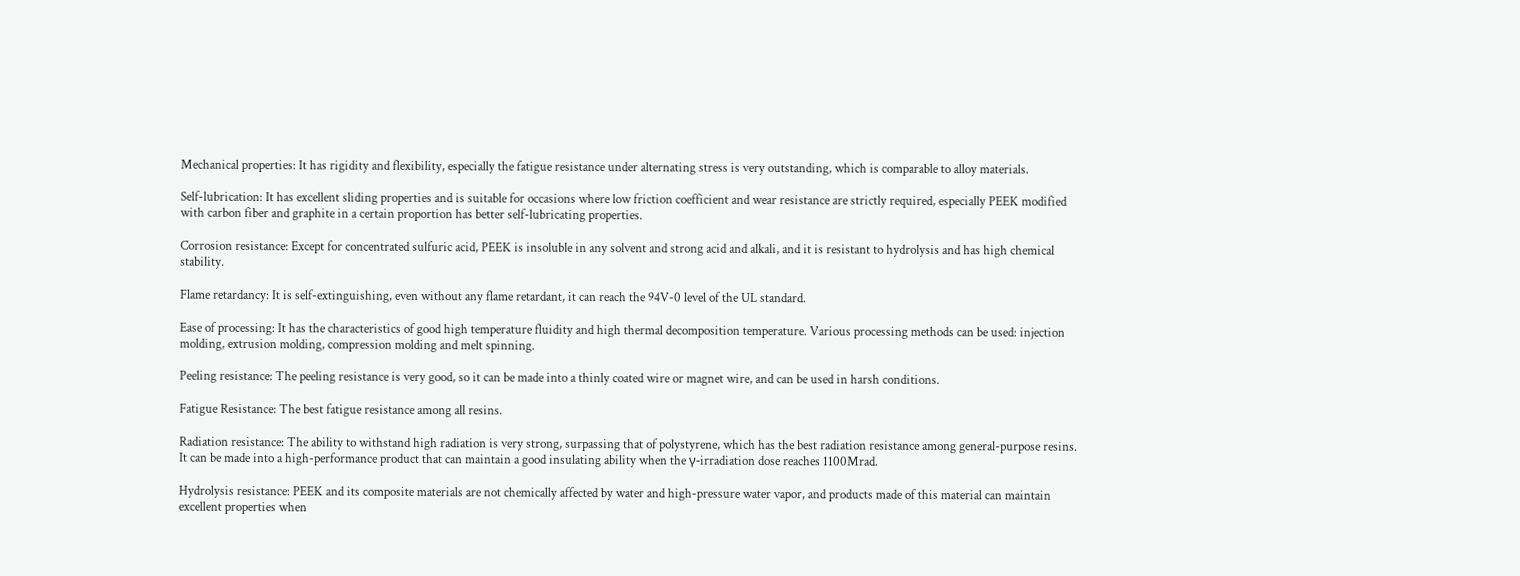Mechanical properties: It has rigidity and flexibility, especially the fatigue resistance under alternating stress is very outstanding, which is comparable to alloy materials.

Self-lubrication: It has excellent sliding properties and is suitable for occasions where low friction coefficient and wear resistance are strictly required, especially PEEK modified with carbon fiber and graphite in a certain proportion has better self-lubricating properties.

Corrosion resistance: Except for concentrated sulfuric acid, PEEK is insoluble in any solvent and strong acid and alkali, and it is resistant to hydrolysis and has high chemical stability.

Flame retardancy: It is self-extinguishing, even without any flame retardant, it can reach the 94V-0 level of the UL standard.

Ease of processing: It has the characteristics of good high temperature fluidity and high thermal decomposition temperature. Various processing methods can be used: injection molding, extrusion molding, compression molding and melt spinning.

Peeling resistance: The peeling resistance is very good, so it can be made into a thinly coated wire or magnet wire, and can be used in harsh conditions.

Fatigue Resistance: The best fatigue resistance among all resins.

Radiation resistance: The ability to withstand high radiation is very strong, surpassing that of polystyrene, which has the best radiation resistance among general-purpose resins. It can be made into a high-performance product that can maintain a good insulating ability when the γ-irradiation dose reaches 1100Mrad.

Hydrolysis resistance: PEEK and its composite materials are not chemically affected by water and high-pressure water vapor, and products made of this material can maintain excellent properties when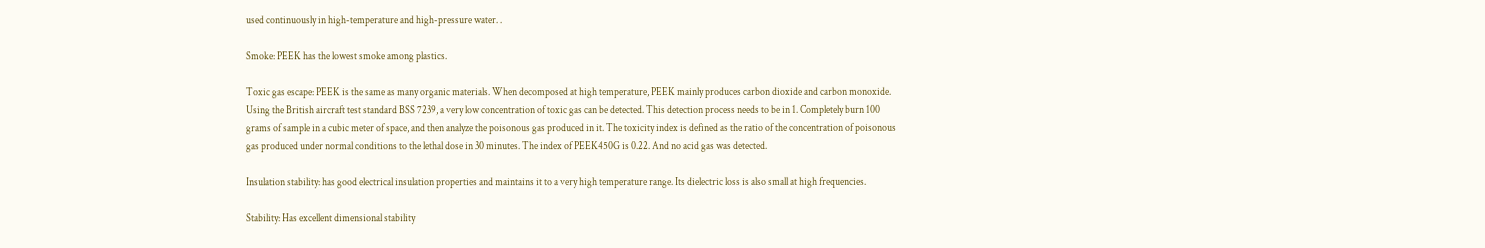used continuously in high-temperature and high-pressure water. .

Smoke: PEEK has the lowest smoke among plastics.

Toxic gas escape: PEEK is the same as many organic materials. When decomposed at high temperature, PEEK mainly produces carbon dioxide and carbon monoxide. Using the British aircraft test standard BSS 7239, a very low concentration of toxic gas can be detected. This detection process needs to be in 1. Completely burn 100 grams of sample in a cubic meter of space, and then analyze the poisonous gas produced in it. The toxicity index is defined as the ratio of the concentration of poisonous gas produced under normal conditions to the lethal dose in 30 minutes. The index of PEEK450G is 0.22. And no acid gas was detected.

Insulation stability: has good electrical insulation properties and maintains it to a very high temperature range. Its dielectric loss is also small at high frequencies.

Stability: Has excellent dimensional stability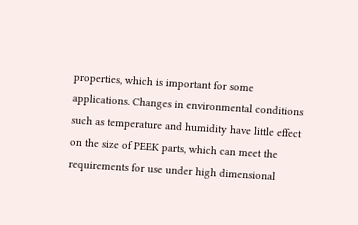properties, which is important for some applications. Changes in environmental conditions such as temperature and humidity have little effect on the size of PEEK parts, which can meet the requirements for use under high dimensional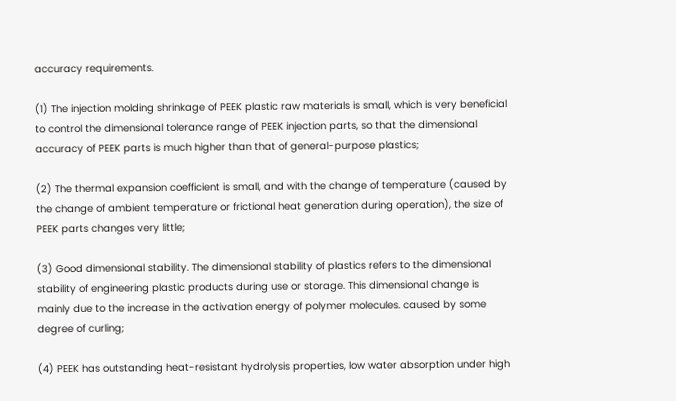accuracy requirements.

(1) The injection molding shrinkage of PEEK plastic raw materials is small, which is very beneficial to control the dimensional tolerance range of PEEK injection parts, so that the dimensional accuracy of PEEK parts is much higher than that of general-purpose plastics;

(2) The thermal expansion coefficient is small, and with the change of temperature (caused by the change of ambient temperature or frictional heat generation during operation), the size of PEEK parts changes very little;

(3) Good dimensional stability. The dimensional stability of plastics refers to the dimensional stability of engineering plastic products during use or storage. This dimensional change is mainly due to the increase in the activation energy of polymer molecules. caused by some degree of curling;

(4) PEEK has outstanding heat-resistant hydrolysis properties, low water absorption under high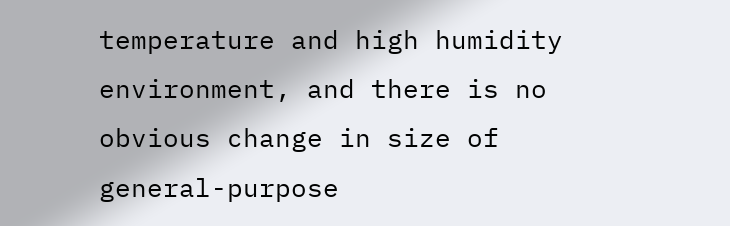temperature and high humidity environment, and there is no obvious change in size of general-purpose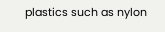plastics such as nylon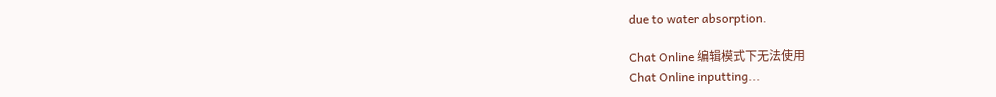due to water absorption.

Chat Online 编辑模式下无法使用
Chat Online inputting...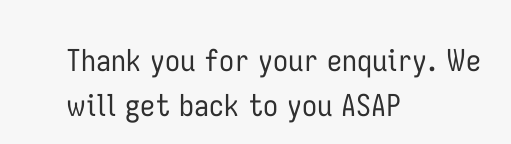Thank you for your enquiry. We will get back to you ASAP